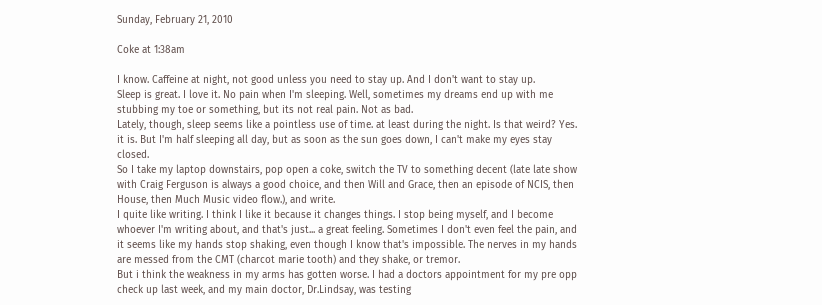Sunday, February 21, 2010

Coke at 1:38am

I know. Caffeine at night, not good unless you need to stay up. And I don't want to stay up.
Sleep is great. I love it. No pain when I'm sleeping. Well, sometimes my dreams end up with me stubbing my toe or something, but its not real pain. Not as bad.
Lately, though, sleep seems like a pointless use of time. at least during the night. Is that weird? Yes. it is. But I'm half sleeping all day, but as soon as the sun goes down, I can't make my eyes stay closed.
So I take my laptop downstairs, pop open a coke, switch the TV to something decent (late late show with Craig Ferguson is always a good choice, and then Will and Grace, then an episode of NCIS, then House, then Much Music video flow.), and write.
I quite like writing. I think I like it because it changes things. I stop being myself, and I become whoever I'm writing about, and that's just... a great feeling. Sometimes I don't even feel the pain, and it seems like my hands stop shaking, even though I know that's impossible. The nerves in my hands are messed from the CMT (charcot marie tooth) and they shake, or tremor.
But i think the weakness in my arms has gotten worse. I had a doctors appointment for my pre opp check up last week, and my main doctor, Dr.Lindsay, was testing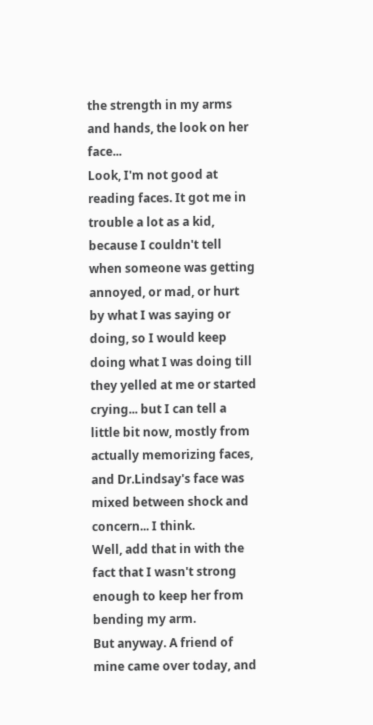the strength in my arms and hands, the look on her face...
Look, I'm not good at reading faces. It got me in trouble a lot as a kid, because I couldn't tell when someone was getting annoyed, or mad, or hurt by what I was saying or doing, so I would keep doing what I was doing till they yelled at me or started crying... but I can tell a little bit now, mostly from actually memorizing faces, and Dr.Lindsay's face was mixed between shock and concern... I think.
Well, add that in with the fact that I wasn't strong enough to keep her from bending my arm.
But anyway. A friend of mine came over today, and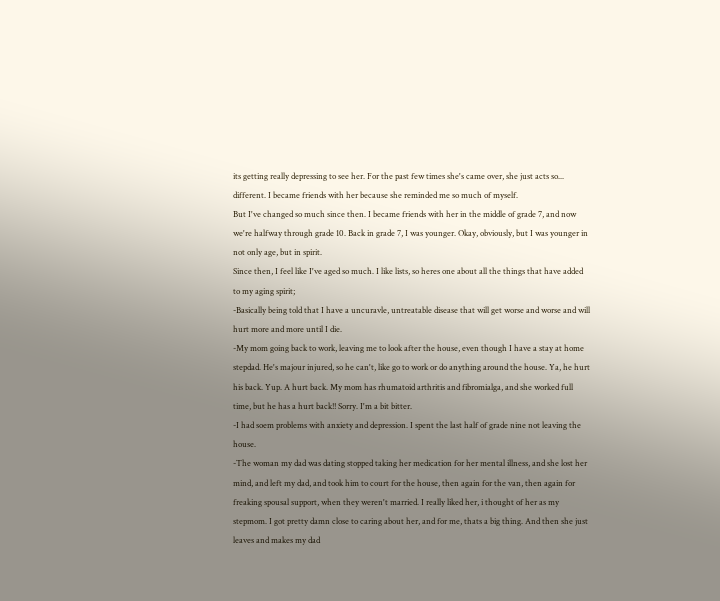its getting really depressing to see her. For the past few times she's came over, she just acts so... different. I became friends with her because she reminded me so much of myself.
But I've changed so much since then. I became friends with her in the middle of grade 7, and now we're halfway through grade 10. Back in grade 7, I was younger. Okay, obviously, but I was younger in not only age, but in spirit.
Since then, I feel like I've aged so much. I like lists, so heres one about all the things that have added to my aging spirit;
-Basically being told that I have a uncuravle, untreatable disease that will get worse and worse and will hurt more and more until I die.
-My mom going back to work, leaving me to look after the house, even though I have a stay at home stepdad. He's majour injured, so he can't, like go to work or do anything around the house. Ya, he hurt his back. Yup. A hurt back. My mom has rhumatoid arthritis and fibromialga, and she worked full time, but he has a hurt back!! Sorry. I'm a bit bitter.
-I had soem problems with anxiety and depression. I spent the last half of grade nine not leaving the house.
-The woman my dad was dating stopped taking her medication for her mental illness, and she lost her mind, and left my dad, and took him to court for the house, then again for the van, then again for freaking spousal support, when they weren't married. I really liked her, i thought of her as my stepmom. I got pretty damn close to caring about her, and for me, thats a big thing. And then she just leaves and makes my dad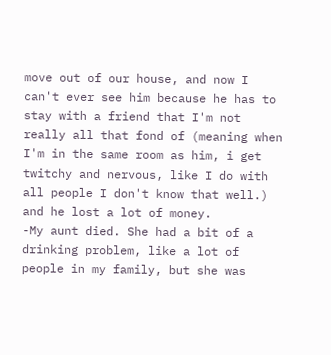move out of our house, and now I can't ever see him because he has to stay with a friend that I'm not really all that fond of (meaning when I'm in the same room as him, i get twitchy and nervous, like I do with all people I don't know that well.) and he lost a lot of money.
-My aunt died. She had a bit of a drinking problem, like a lot of people in my family, but she was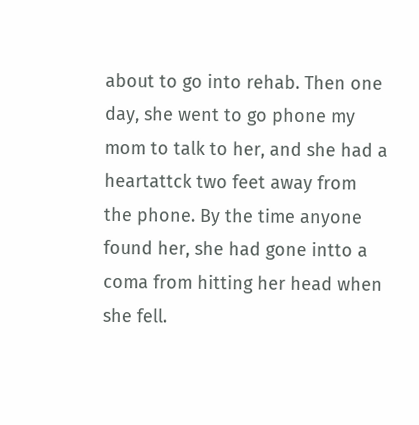about to go into rehab. Then one day, she went to go phone my mom to talk to her, and she had a heartattck two feet away from the phone. By the time anyone found her, she had gone intto a coma from hitting her head when she fell.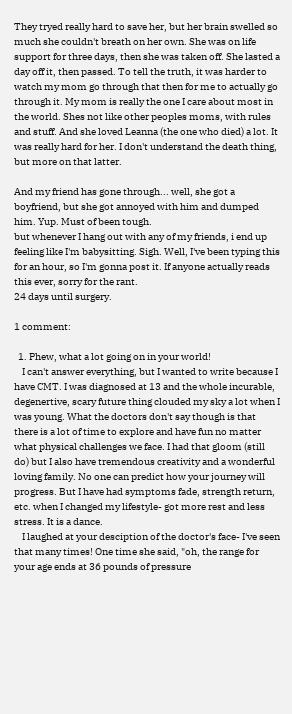They tryed really hard to save her, but her brain swelled so much she couldn't breath on her own. She was on life support for three days, then she was taken off. She lasted a day off it, then passed. To tell the truth, it was harder to watch my mom go through that then for me to actually go through it. My mom is really the one I care about most in the world. Shes not like other peoples moms, with rules and stuff. And she loved Leanna (the one who died) a lot. It was really hard for her. I don't understand the death thing, but more on that latter.

And my friend has gone through... well, she got a boyfriend, but she got annoyed with him and dumped him. Yup. Must of been tough.
but whenever I hang out with any of my friends, i end up feeling like I'm babysitting. Sigh. Well, I've been typing this for an hour, so I'm gonna post it. If anyone actually reads this ever, sorry for the rant.
24 days until surgery.

1 comment:

  1. Phew, what a lot going on in your world!
    I can't answer everything, but I wanted to write because I have CMT. I was diagnosed at 13 and the whole incurable, degenertive, scary future thing clouded my sky a lot when I was young. What the doctors don't say though is that there is a lot of time to explore and have fun no matter what physical challenges we face. I had that gloom (still do) but I also have tremendous creativity and a wonderful loving family. No one can predict how your journey will progress. But I have had symptoms fade, strength return, etc. when I changed my lifestyle- got more rest and less stress. It is a dance.
    I laughed at your desciption of the doctor's face- I've seen that many times! One time she said, "oh, the range for your age ends at 36 pounds of pressure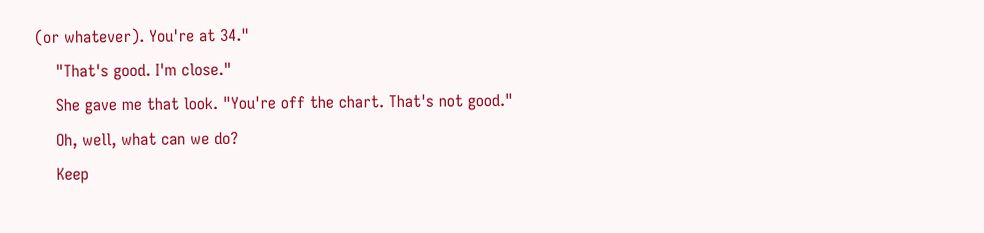(or whatever). You're at 34."
    "That's good. I'm close."
    She gave me that look. "You're off the chart. That's not good."
    Oh, well, what can we do?
    Keep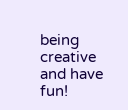being creative and have fun!